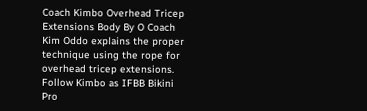Coach Kimbo Overhead Tricep Extensions Body By O Coach Kim Oddo explains the proper technique using the rope for overhead tricep extensions. Follow Kimbo as IFBB Bikini Pro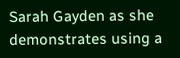Sarah Gayden as she demonstrates using a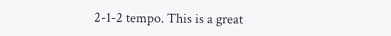2-1-2 tempo. This is a great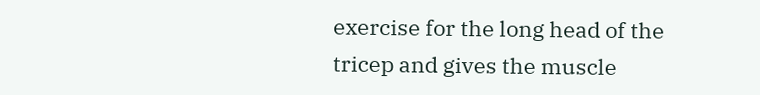exercise for the long head of the tricep and gives the muscle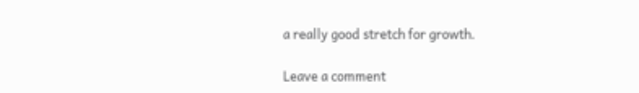a really good stretch for growth.

Leave a comment